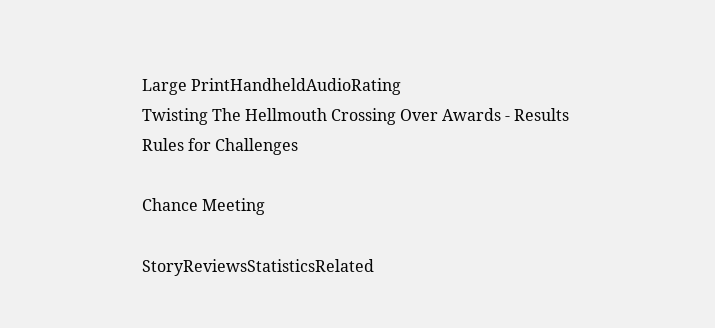Large PrintHandheldAudioRating
Twisting The Hellmouth Crossing Over Awards - Results
Rules for Challenges

Chance Meeting

StoryReviewsStatisticsRelated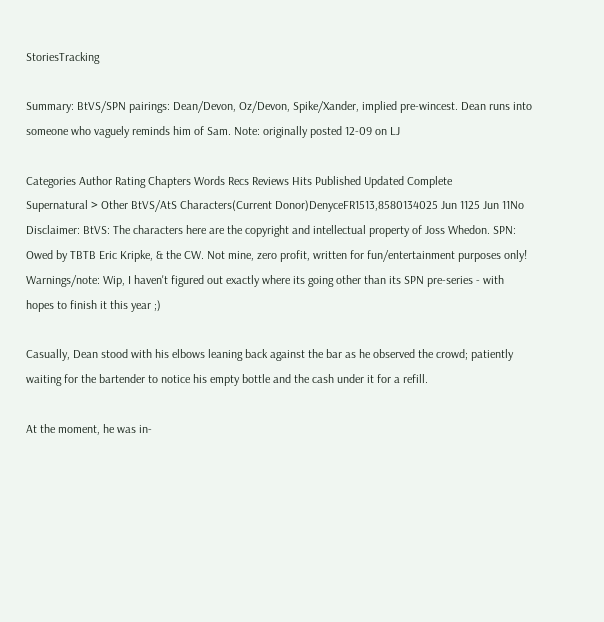StoriesTracking

Summary: BtVS/SPN pairings: Dean/Devon, Oz/Devon, Spike/Xander, implied pre-wincest. Dean runs into someone who vaguely reminds him of Sam. Note: originally posted 12-09 on LJ

Categories Author Rating Chapters Words Recs Reviews Hits Published Updated Complete
Supernatural > Other BtVS/AtS Characters(Current Donor)DenyceFR1513,8580134025 Jun 1125 Jun 11No
Disclaimer: BtVS: The characters here are the copyright and intellectual property of Joss Whedon. SPN: Owed by TBTB Eric Kripke, & the CW. Not mine, zero profit, written for fun/entertainment purposes only!
Warnings/note: Wip, I haven't figured out exactly where its going other than its SPN pre-series - with hopes to finish it this year ;)

Casually, Dean stood with his elbows leaning back against the bar as he observed the crowd; patiently waiting for the bartender to notice his empty bottle and the cash under it for a refill.

At the moment, he was in-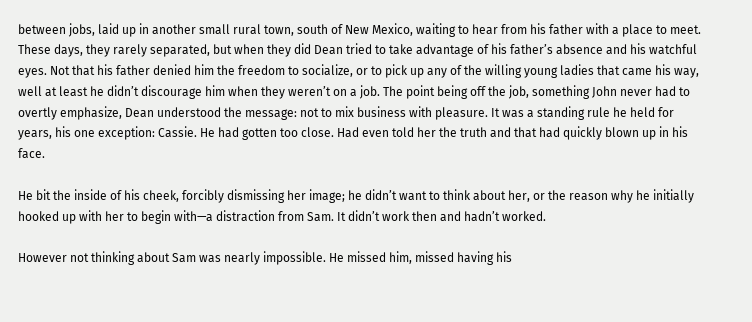between jobs, laid up in another small rural town, south of New Mexico, waiting to hear from his father with a place to meet. These days, they rarely separated, but when they did Dean tried to take advantage of his father’s absence and his watchful eyes. Not that his father denied him the freedom to socialize, or to pick up any of the willing young ladies that came his way, well at least he didn’t discourage him when they weren’t on a job. The point being off the job, something John never had to overtly emphasize, Dean understood the message: not to mix business with pleasure. It was a standing rule he held for years, his one exception: Cassie. He had gotten too close. Had even told her the truth and that had quickly blown up in his face.

He bit the inside of his cheek, forcibly dismissing her image; he didn’t want to think about her, or the reason why he initially hooked up with her to begin with—a distraction from Sam. It didn’t work then and hadn’t worked.

However not thinking about Sam was nearly impossible. He missed him, missed having his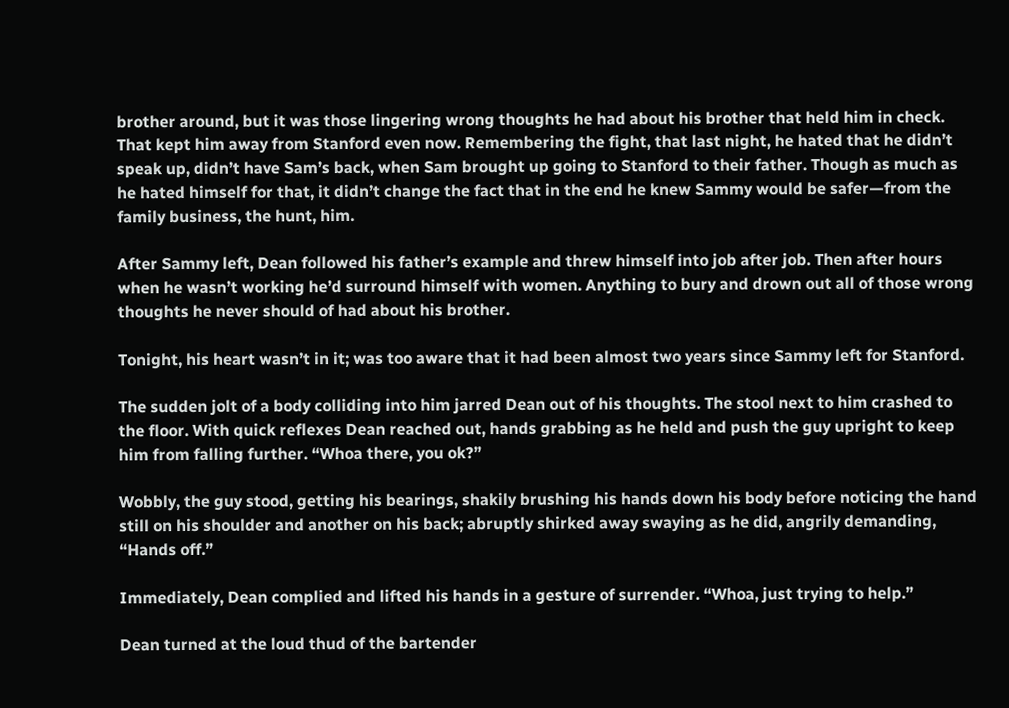brother around, but it was those lingering wrong thoughts he had about his brother that held him in check. That kept him away from Stanford even now. Remembering the fight, that last night, he hated that he didn’t speak up, didn’t have Sam’s back, when Sam brought up going to Stanford to their father. Though as much as he hated himself for that, it didn’t change the fact that in the end he knew Sammy would be safer—from the family business, the hunt, him.

After Sammy left, Dean followed his father’s example and threw himself into job after job. Then after hours when he wasn’t working he’d surround himself with women. Anything to bury and drown out all of those wrong thoughts he never should of had about his brother.

Tonight, his heart wasn’t in it; was too aware that it had been almost two years since Sammy left for Stanford.

The sudden jolt of a body colliding into him jarred Dean out of his thoughts. The stool next to him crashed to the floor. With quick reflexes Dean reached out, hands grabbing as he held and push the guy upright to keep him from falling further. “Whoa there, you ok?”

Wobbly, the guy stood, getting his bearings, shakily brushing his hands down his body before noticing the hand still on his shoulder and another on his back; abruptly shirked away swaying as he did, angrily demanding, “Hands off.”

Immediately, Dean complied and lifted his hands in a gesture of surrender. “Whoa, just trying to help.”

Dean turned at the loud thud of the bartender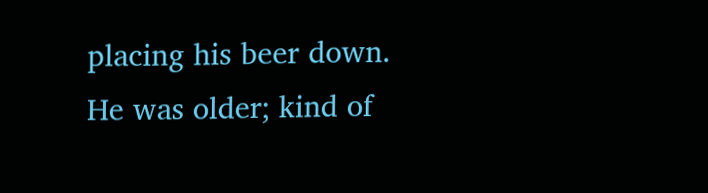placing his beer down. He was older; kind of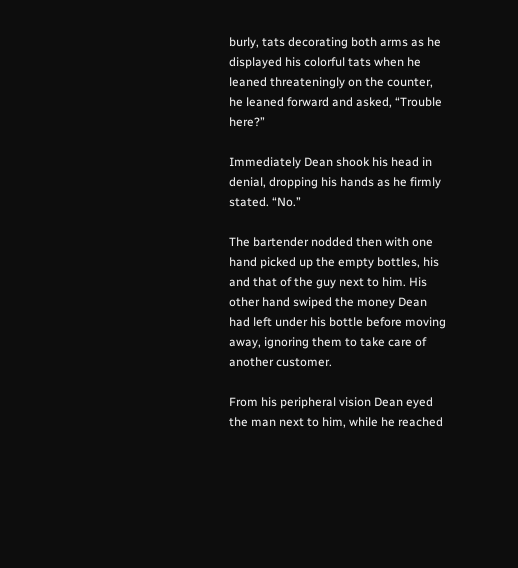burly, tats decorating both arms as he displayed his colorful tats when he leaned threateningly on the counter, he leaned forward and asked, “Trouble here?”

Immediately Dean shook his head in denial, dropping his hands as he firmly stated. “No.”

The bartender nodded then with one hand picked up the empty bottles, his and that of the guy next to him. His other hand swiped the money Dean had left under his bottle before moving away, ignoring them to take care of another customer.

From his peripheral vision Dean eyed the man next to him, while he reached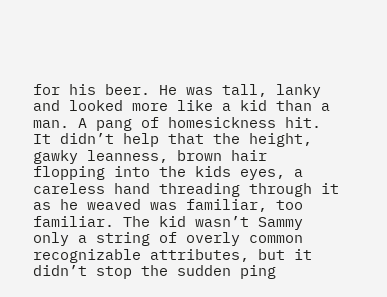for his beer. He was tall, lanky and looked more like a kid than a man. A pang of homesickness hit. It didn’t help that the height, gawky leanness, brown hair flopping into the kids eyes, a careless hand threading through it as he weaved was familiar, too familiar. The kid wasn’t Sammy only a string of overly common recognizable attributes, but it didn’t stop the sudden ping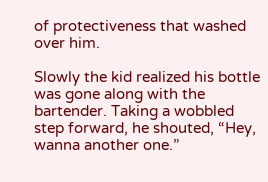of protectiveness that washed over him.

Slowly the kid realized his bottle was gone along with the bartender. Taking a wobbled step forward, he shouted, “Hey, wanna another one.”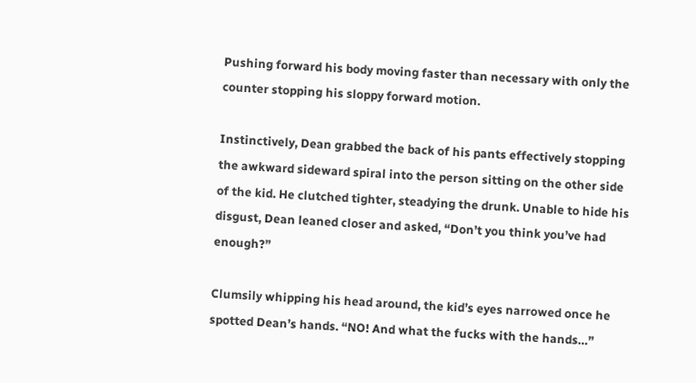Pushing forward his body moving faster than necessary with only the counter stopping his sloppy forward motion.

Instinctively, Dean grabbed the back of his pants effectively stopping the awkward sideward spiral into the person sitting on the other side of the kid. He clutched tighter, steadying the drunk. Unable to hide his disgust, Dean leaned closer and asked, “Don’t you think you’ve had enough?”

Clumsily whipping his head around, the kid’s eyes narrowed once he spotted Dean’s hands. “NO! And what the fucks with the hands…”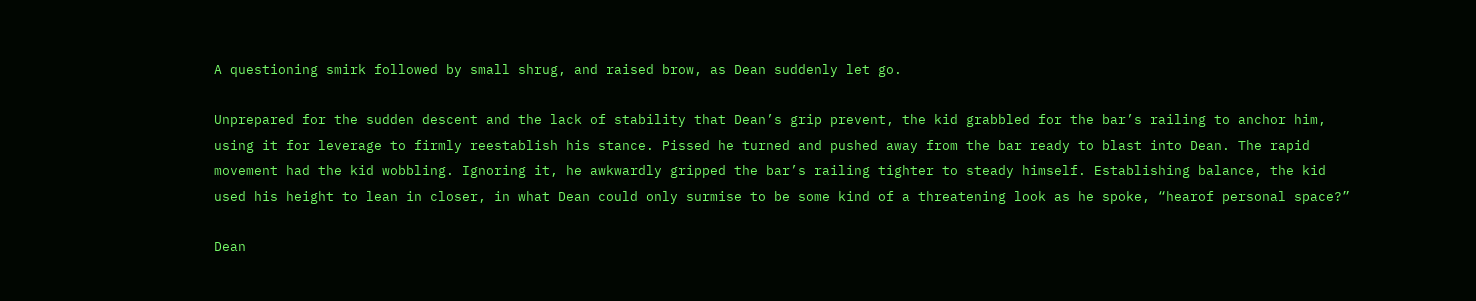A questioning smirk followed by small shrug, and raised brow, as Dean suddenly let go.

Unprepared for the sudden descent and the lack of stability that Dean’s grip prevent, the kid grabbled for the bar’s railing to anchor him, using it for leverage to firmly reestablish his stance. Pissed he turned and pushed away from the bar ready to blast into Dean. The rapid movement had the kid wobbling. Ignoring it, he awkwardly gripped the bar’s railing tighter to steady himself. Establishing balance, the kid used his height to lean in closer, in what Dean could only surmise to be some kind of a threatening look as he spoke, “hearof personal space?”

Dean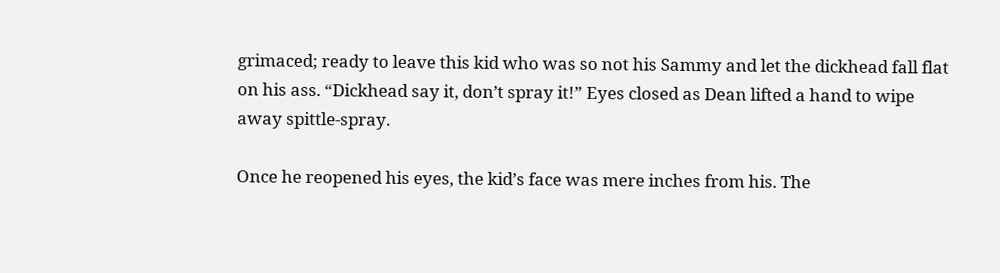grimaced; ready to leave this kid who was so not his Sammy and let the dickhead fall flat on his ass. “Dickhead say it, don’t spray it!” Eyes closed as Dean lifted a hand to wipe away spittle-spray.

Once he reopened his eyes, the kid’s face was mere inches from his. The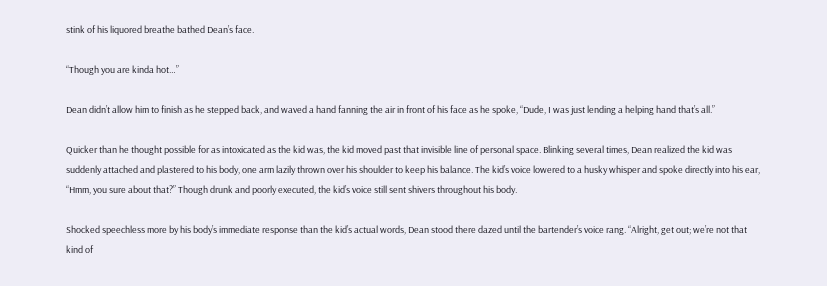stink of his liquored breathe bathed Dean’s face.

“Though you are kinda hot…”

Dean didn’t allow him to finish as he stepped back, and waved a hand fanning the air in front of his face as he spoke, “Dude, I was just lending a helping hand that’s all.”

Quicker than he thought possible for as intoxicated as the kid was, the kid moved past that invisible line of personal space. Blinking several times, Dean realized the kid was suddenly attached and plastered to his body, one arm lazily thrown over his shoulder to keep his balance. The kid’s voice lowered to a husky whisper and spoke directly into his ear, “Hmm, you sure about that?” Though drunk and poorly executed, the kid’s voice still sent shivers throughout his body.

Shocked speechless more by his body’s immediate response than the kid’s actual words, Dean stood there dazed until the bartender’s voice rang. “Alright, get out; we’re not that kind of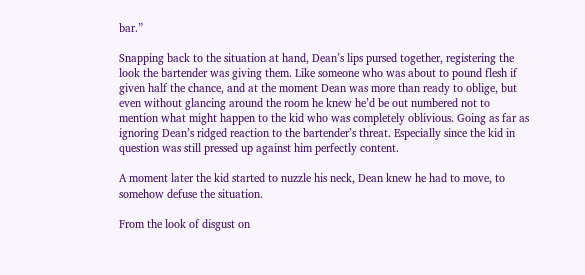bar.”

Snapping back to the situation at hand, Dean’s lips pursed together, registering the look the bartender was giving them. Like someone who was about to pound flesh if given half the chance, and at the moment Dean was more than ready to oblige, but even without glancing around the room he knew he’d be out numbered not to mention what might happen to the kid who was completely oblivious. Going as far as ignoring Dean’s ridged reaction to the bartender’s threat. Especially since the kid in question was still pressed up against him perfectly content.

A moment later the kid started to nuzzle his neck, Dean knew he had to move, to somehow defuse the situation.

From the look of disgust on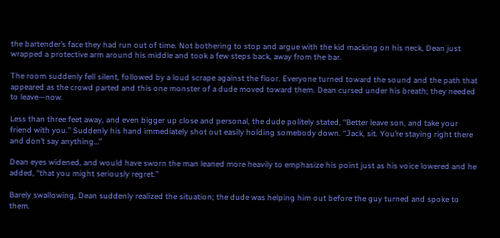the bartender’s face they had run out of time. Not bothering to stop and argue with the kid macking on his neck, Dean just wrapped a protective arm around his middle and took a few steps back, away from the bar.

The room suddenly fell silent, followed by a loud scrape against the floor. Everyone turned toward the sound and the path that appeared as the crowd parted and this one monster of a dude moved toward them. Dean cursed under his breath; they needed to leave—now.

Less than three feet away, and even bigger up close and personal, the dude politely stated, “Better leave son, and take your friend with you.” Suddenly his hand immediately shot out easily holding somebody down. “Jack, sit. You’re staying right there and don’t say anything…”

Dean eyes widened, and would have sworn the man leaned more heavily to emphasize his point just as his voice lowered and he added, “that you might seriously regret.”

Barely swallowing, Dean suddenly realized the situation; the dude was helping him out before the guy turned and spoke to them.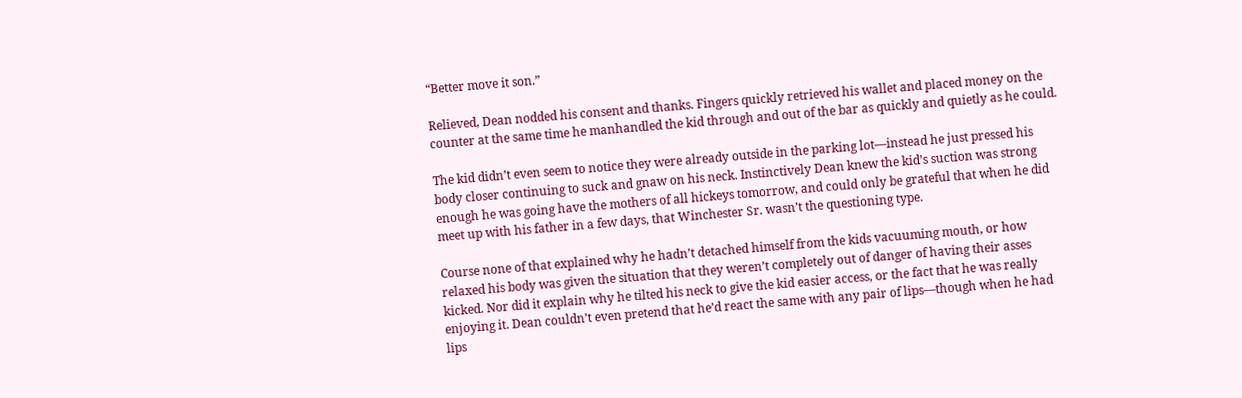“Better move it son.”

Relieved, Dean nodded his consent and thanks. Fingers quickly retrieved his wallet and placed money on the counter at the same time he manhandled the kid through and out of the bar as quickly and quietly as he could.

The kid didn’t even seem to notice they were already outside in the parking lot—instead he just pressed his body closer continuing to suck and gnaw on his neck. Instinctively Dean knew the kid’s suction was strong enough he was going have the mothers of all hickeys tomorrow, and could only be grateful that when he did meet up with his father in a few days, that Winchester Sr. wasn’t the questioning type.

Course none of that explained why he hadn’t detached himself from the kids vacuuming mouth, or how relaxed his body was given the situation that they weren’t completely out of danger of having their asses kicked. Nor did it explain why he tilted his neck to give the kid easier access, or the fact that he was really enjoying it. Dean couldn’t even pretend that he’d react the same with any pair of lips—though when he had lips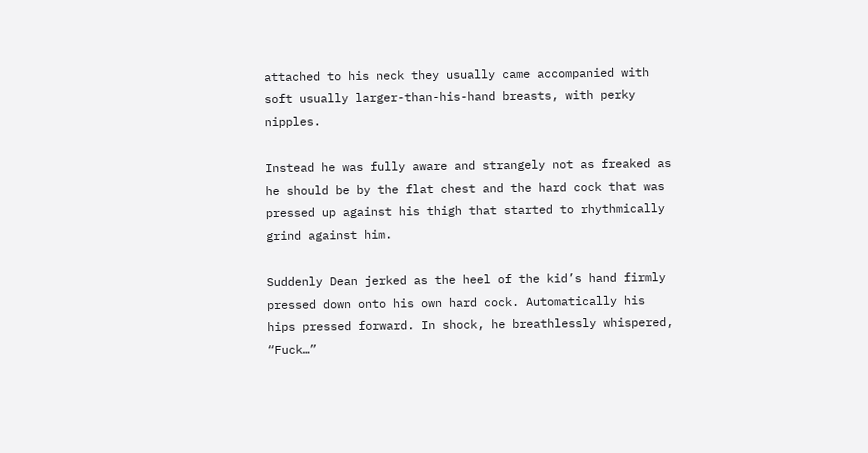attached to his neck they usually came accompanied with soft usually larger-than-his-hand breasts, with perky nipples.

Instead he was fully aware and strangely not as freaked as he should be by the flat chest and the hard cock that was pressed up against his thigh that started to rhythmically grind against him.

Suddenly Dean jerked as the heel of the kid’s hand firmly pressed down onto his own hard cock. Automatically his hips pressed forward. In shock, he breathlessly whispered, “Fuck…”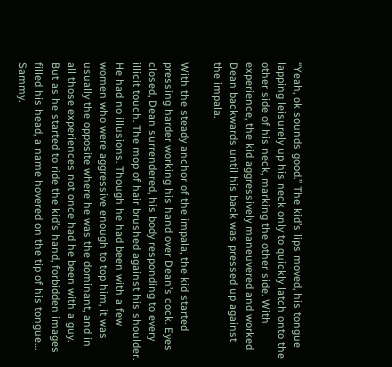“Yeah, ok sounds good.” The kid’s lips moved, his tongue lapping leisurely up his neck only to quickly latch onto the other side of his neck, marking the other side. With experience, the kid aggressively maneuvered and worked Dean backwards until his back was pressed up against the impala.

With the steady anchor of the impala, the kid started pressing harder working his hand over Dean’s cock. Eyes closed, Dean surrendered, his body responding to every illicit touch. The mop of hair brushed against his shoulder. He had no illusions. Though he had been with a few women who were aggressive enough to top him, it was usually the opposite where he was the dominant, and in all those experiences not once had he been with a guy. But as he started to ride the kid’s hand, forbidden images filled his head, a name hovered on the tip of his tongue… Sammy.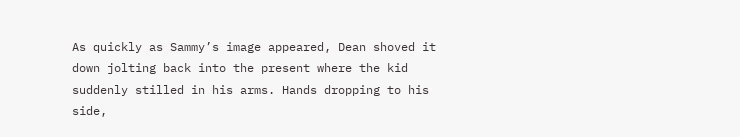As quickly as Sammy’s image appeared, Dean shoved it down jolting back into the present where the kid suddenly stilled in his arms. Hands dropping to his side,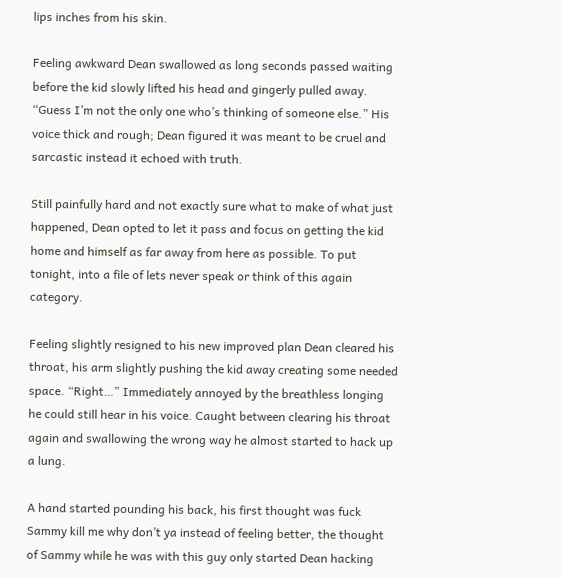lips inches from his skin.

Feeling awkward Dean swallowed as long seconds passed waiting before the kid slowly lifted his head and gingerly pulled away. “Guess I’m not the only one who’s thinking of someone else.” His voice thick and rough; Dean figured it was meant to be cruel and sarcastic instead it echoed with truth.

Still painfully hard and not exactly sure what to make of what just happened, Dean opted to let it pass and focus on getting the kid home and himself as far away from here as possible. To put tonight, into a file of lets never speak or think of this again category.

Feeling slightly resigned to his new improved plan Dean cleared his throat, his arm slightly pushing the kid away creating some needed space. “Right…” Immediately annoyed by the breathless longing he could still hear in his voice. Caught between clearing his throat again and swallowing the wrong way he almost started to hack up a lung.

A hand started pounding his back, his first thought was fuck Sammy kill me why don’t ya instead of feeling better, the thought of Sammy while he was with this guy only started Dean hacking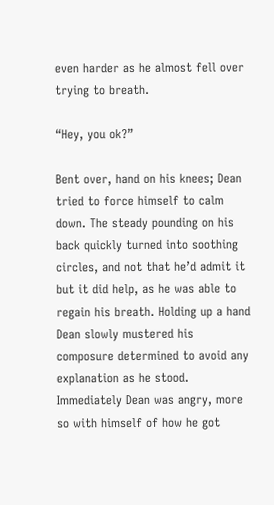even harder as he almost fell over trying to breath.

“Hey, you ok?”

Bent over, hand on his knees; Dean tried to force himself to calm down. The steady pounding on his back quickly turned into soothing circles, and not that he’d admit it but it did help, as he was able to regain his breath. Holding up a hand Dean slowly mustered his composure determined to avoid any explanation as he stood. Immediately Dean was angry, more so with himself of how he got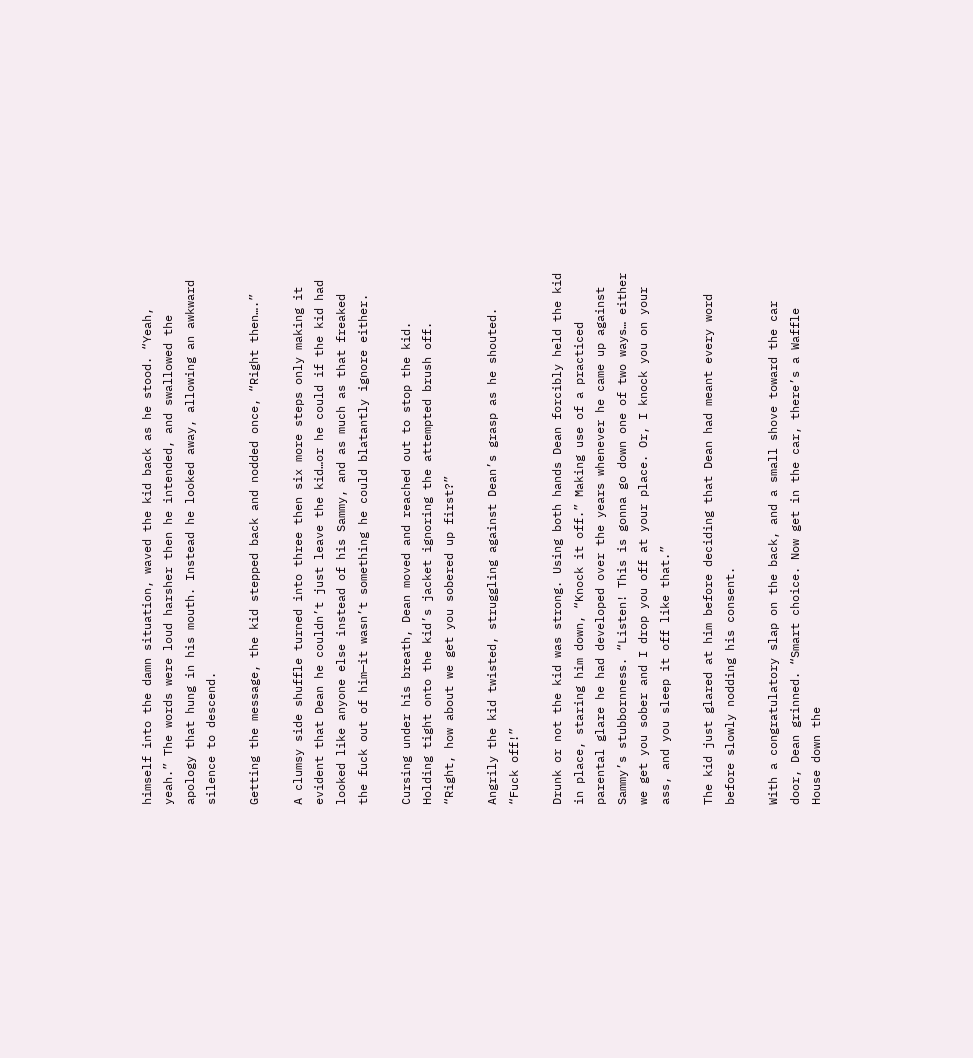himself into the damn situation, waved the kid back as he stood. “Yeah, yeah.” The words were loud harsher then he intended, and swallowed the apology that hung in his mouth. Instead he looked away, allowing an awkward silence to descend.

Getting the message, the kid stepped back and nodded once, “Right then….”

A clumsy side shuffle turned into three then six more steps only making it evident that Dean he couldn’t just leave the kid…or he could if the kid had looked like anyone else instead of his Sammy, and as much as that freaked the fuck out of him—it wasn’t something he could blatantly ignore either.

Cursing under his breath, Dean moved and reached out to stop the kid. Holding tight onto the kid’s jacket ignoring the attempted brush off. “Right, how about we get you sobered up first?”

Angrily the kid twisted, struggling against Dean’s grasp as he shouted. “Fuck off!”

Drunk or not the kid was strong. Using both hands Dean forcibly held the kid in place, staring him down, “Knock it off.” Making use of a practiced parental glare he had developed over the years whenever he came up against Sammy’s stubbornness. “Listen! This is gonna go down one of two ways… either we get you sober and I drop you off at your place. Or, I knock you on your ass, and you sleep it off like that.”

The kid just glared at him before deciding that Dean had meant every word before slowly nodding his consent.

With a congratulatory slap on the back, and a small shove toward the car door, Dean grinned. “Smart choice. Now get in the car, there’s a Waffle House down the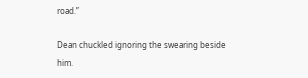road.”

Dean chuckled ignoring the swearing beside him.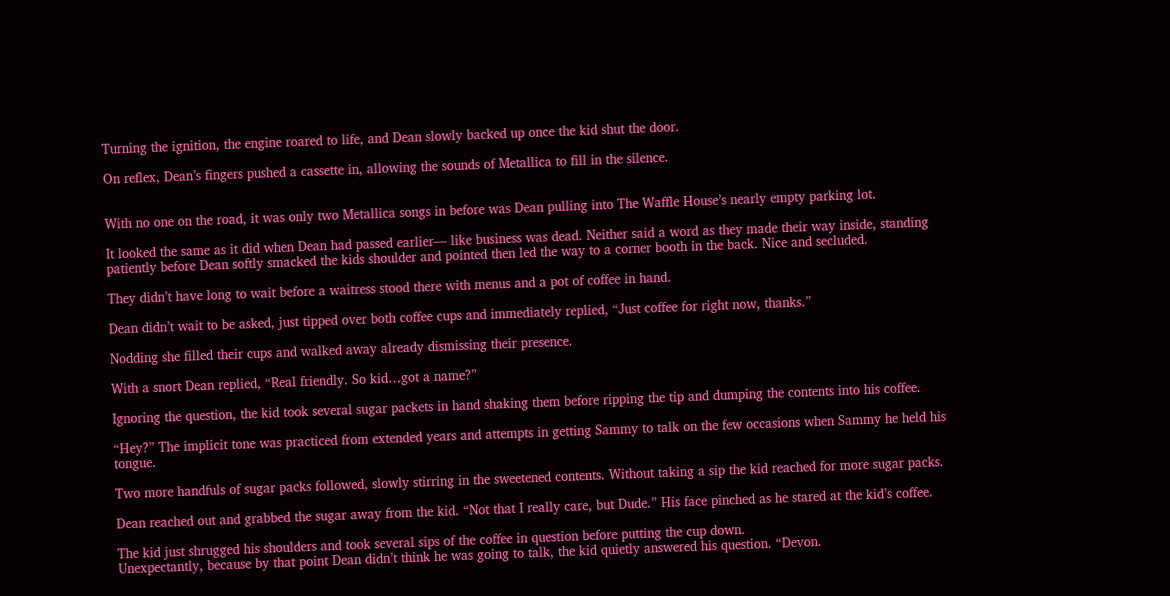Turning the ignition, the engine roared to life, and Dean slowly backed up once the kid shut the door.

On reflex, Dean’s fingers pushed a cassette in, allowing the sounds of Metallica to fill in the silence.


With no one on the road, it was only two Metallica songs in before was Dean pulling into The Waffle House’s nearly empty parking lot.

It looked the same as it did when Dean had passed earlier— like business was dead. Neither said a word as they made their way inside, standing patiently before Dean softly smacked the kids shoulder and pointed then led the way to a corner booth in the back. Nice and secluded.

They didn’t have long to wait before a waitress stood there with menus and a pot of coffee in hand.

Dean didn’t wait to be asked, just tipped over both coffee cups and immediately replied, “Just coffee for right now, thanks.”

Nodding she filled their cups and walked away already dismissing their presence.

With a snort Dean replied, “Real friendly. So kid…got a name?”

Ignoring the question, the kid took several sugar packets in hand shaking them before ripping the tip and dumping the contents into his coffee.

“Hey?” The implicit tone was practiced from extended years and attempts in getting Sammy to talk on the few occasions when Sammy he held his tongue.

Two more handfuls of sugar packs followed, slowly stirring in the sweetened contents. Without taking a sip the kid reached for more sugar packs.

Dean reached out and grabbed the sugar away from the kid. “Not that I really care, but Dude.” His face pinched as he stared at the kid’s coffee.

The kid just shrugged his shoulders and took several sips of the coffee in question before putting the cup down.
Unexpectantly, because by that point Dean didn’t think he was going to talk, the kid quietly answered his question. “Devon.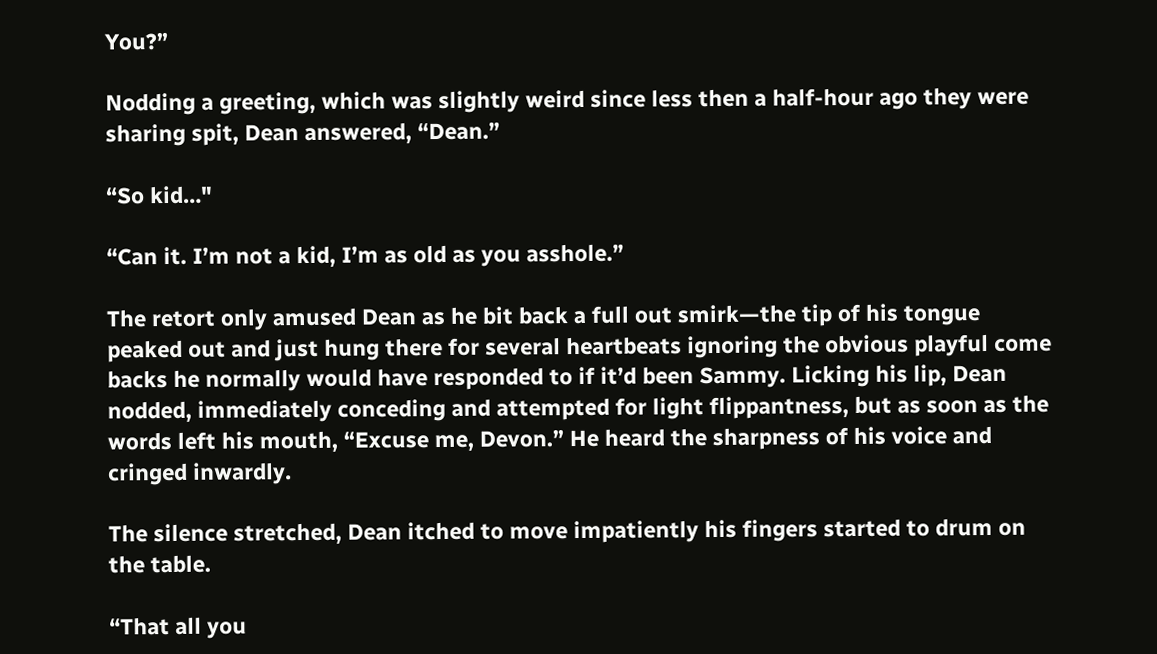You?”

Nodding a greeting, which was slightly weird since less then a half-hour ago they were sharing spit, Dean answered, “Dean.”

“So kid…"

“Can it. I’m not a kid, I’m as old as you asshole.”

The retort only amused Dean as he bit back a full out smirk—the tip of his tongue peaked out and just hung there for several heartbeats ignoring the obvious playful come backs he normally would have responded to if it’d been Sammy. Licking his lip, Dean nodded, immediately conceding and attempted for light flippantness, but as soon as the words left his mouth, “Excuse me, Devon.” He heard the sharpness of his voice and cringed inwardly.

The silence stretched, Dean itched to move impatiently his fingers started to drum on the table.

“That all you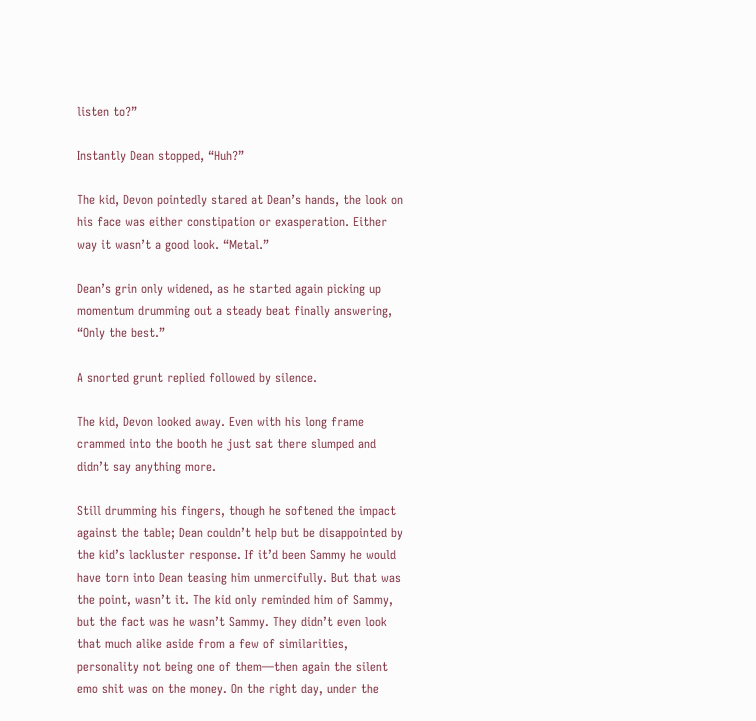listen to?”

Instantly Dean stopped, “Huh?”

The kid, Devon pointedly stared at Dean’s hands, the look on his face was either constipation or exasperation. Either way it wasn’t a good look. “Metal.”

Dean’s grin only widened, as he started again picking up momentum drumming out a steady beat finally answering, “Only the best.”

A snorted grunt replied followed by silence.

The kid, Devon looked away. Even with his long frame crammed into the booth he just sat there slumped and didn’t say anything more.

Still drumming his fingers, though he softened the impact against the table; Dean couldn’t help but be disappointed by the kid’s lackluster response. If it’d been Sammy he would have torn into Dean teasing him unmercifully. But that was the point, wasn’t it. The kid only reminded him of Sammy, but the fact was he wasn’t Sammy. They didn’t even look that much alike aside from a few of similarities, personality not being one of them—then again the silent emo shit was on the money. On the right day, under the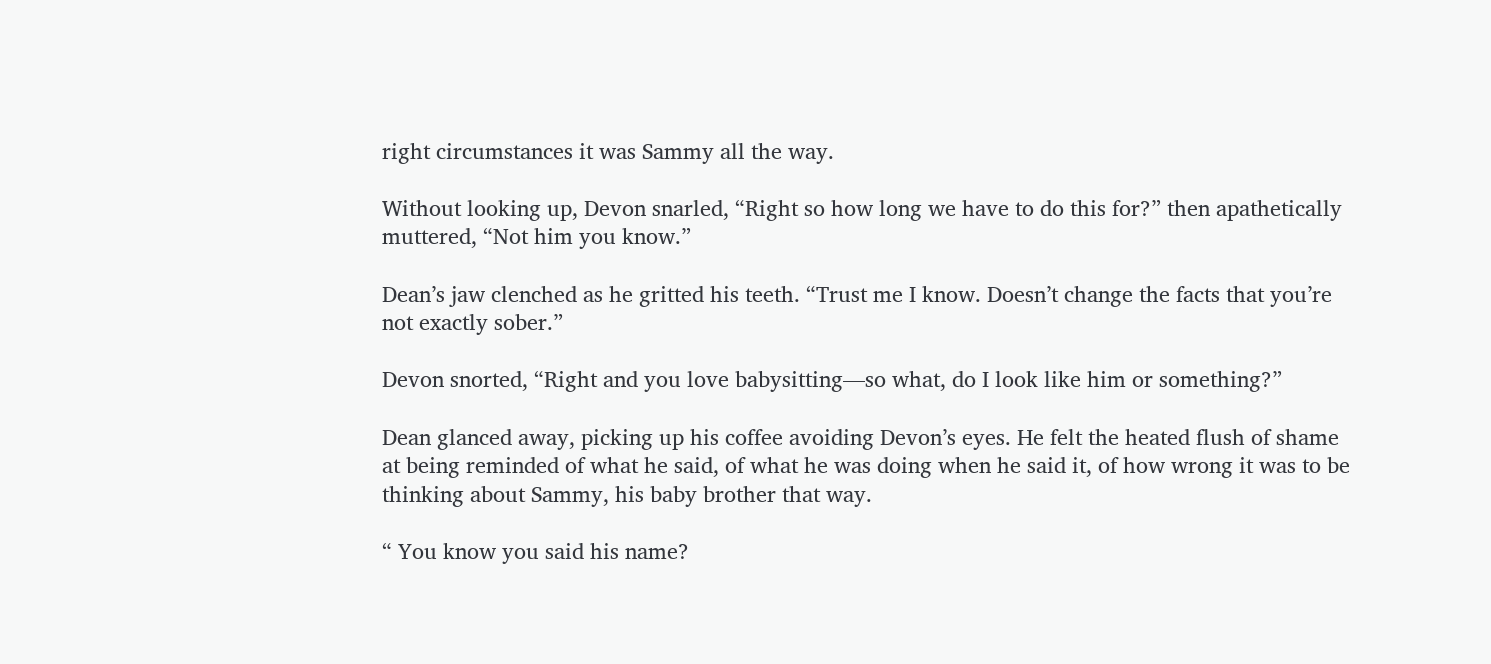right circumstances it was Sammy all the way.

Without looking up, Devon snarled, “Right so how long we have to do this for?” then apathetically muttered, “Not him you know.”

Dean’s jaw clenched as he gritted his teeth. “Trust me I know. Doesn’t change the facts that you’re not exactly sober.”

Devon snorted, “Right and you love babysitting—so what, do I look like him or something?”

Dean glanced away, picking up his coffee avoiding Devon’s eyes. He felt the heated flush of shame at being reminded of what he said, of what he was doing when he said it, of how wrong it was to be thinking about Sammy, his baby brother that way.

“ You know you said his name?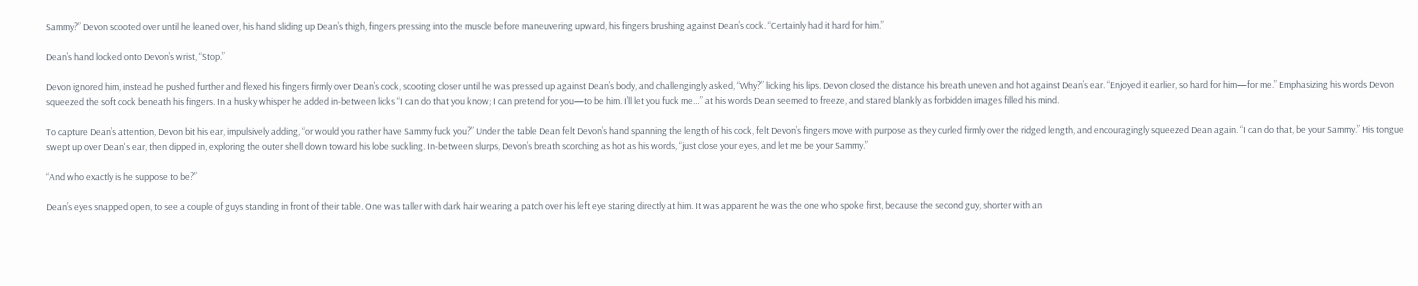Sammy?” Devon scooted over until he leaned over, his hand sliding up Dean’s thigh, fingers pressing into the muscle before maneuvering upward, his fingers brushing against Dean’s cock. “Certainly had it hard for him.”

Dean’s hand locked onto Devon’s wrist, “Stop.”

Devon ignored him, instead he pushed further and flexed his fingers firmly over Dean’s cock, scooting closer until he was pressed up against Dean’s body, and challengingly asked, “Why?” licking his lips. Devon closed the distance his breath uneven and hot against Dean’s ear. “Enjoyed it earlier, so hard for him—for me.” Emphasizing his words Devon squeezed the soft cock beneath his fingers. In a husky whisper he added in-between licks “I can do that you know; I can pretend for you—to be him. I’ll let you fuck me…” at his words Dean seemed to freeze, and stared blankly as forbidden images filled his mind.

To capture Dean’s attention, Devon bit his ear, impulsively adding, “or would you rather have Sammy fuck you?” Under the table Dean felt Devon’s hand spanning the length of his cock, felt Devon’s fingers move with purpose as they curled firmly over the ridged length, and encouragingly squeezed Dean again. “I can do that, be your Sammy.” His tongue swept up over Dean's ear, then dipped in, exploring the outer shell down toward his lobe suckling. In-between slurps, Devon’s breath scorching as hot as his words, “just close your eyes, and let me be your Sammy.”

“And who exactly is he suppose to be?”

Dean’s eyes snapped open, to see a couple of guys standing in front of their table. One was taller with dark hair wearing a patch over his left eye staring directly at him. It was apparent he was the one who spoke first, because the second guy, shorter with an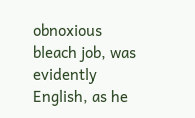obnoxious bleach job, was evidently English, as he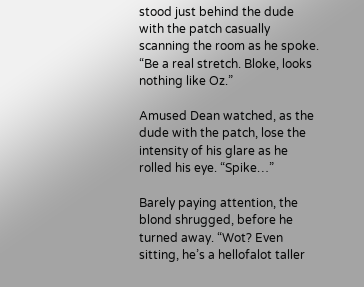stood just behind the dude with the patch casually scanning the room as he spoke. “Be a real stretch. Bloke, looks nothing like Oz.”

Amused Dean watched, as the dude with the patch, lose the intensity of his glare as he rolled his eye. “Spike…”

Barely paying attention, the blond shrugged, before he turned away. “Wot? Even sitting, he’s a hellofalot taller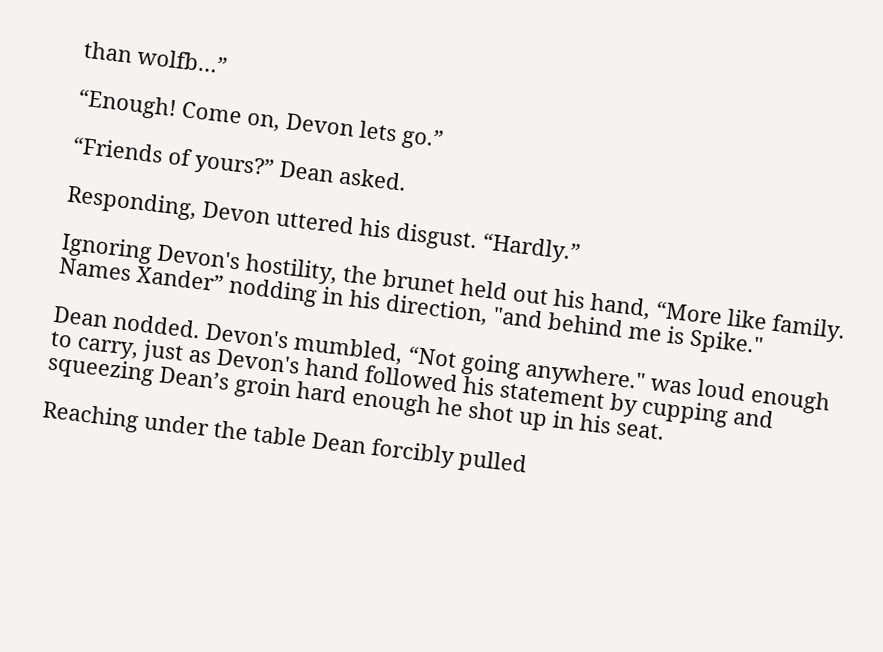than wolfb…”

“Enough! Come on, Devon lets go.”

“Friends of yours?” Dean asked.

Responding, Devon uttered his disgust. “Hardly.”

Ignoring Devon's hostility, the brunet held out his hand, “More like family. Names Xander” nodding in his direction, "and behind me is Spike."

Dean nodded. Devon's mumbled, “Not going anywhere." was loud enough to carry, just as Devon's hand followed his statement by cupping and squeezing Dean’s groin hard enough he shot up in his seat.

Reaching under the table Dean forcibly pulled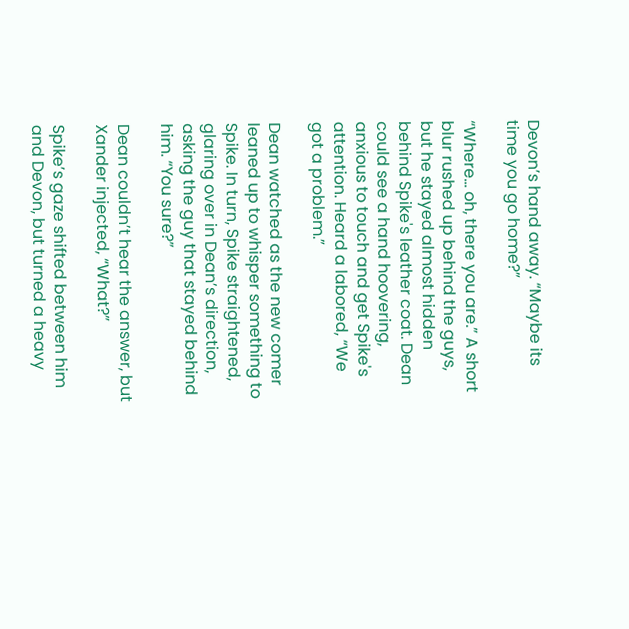Devon’s hand away. “Maybe its time you go home?”

“Where… oh, there you are.” A short blur rushed up behind the guys, but he stayed almost hidden behind Spike's leather coat. Dean could see a hand hoovering, anxious to touch and get Spike's attention. Heard a labored, “We got a problem.”

Dean watched as the new comer leaned up to whisper something to Spike. In turn, Spike straightened, glaring over in Dean’s direction, asking the guy that stayed behind him. “You sure?”

Dean couldn’t hear the answer, but Xander injected, “What?”

Spike’s gaze shifted between him and Devon, but turned a heavy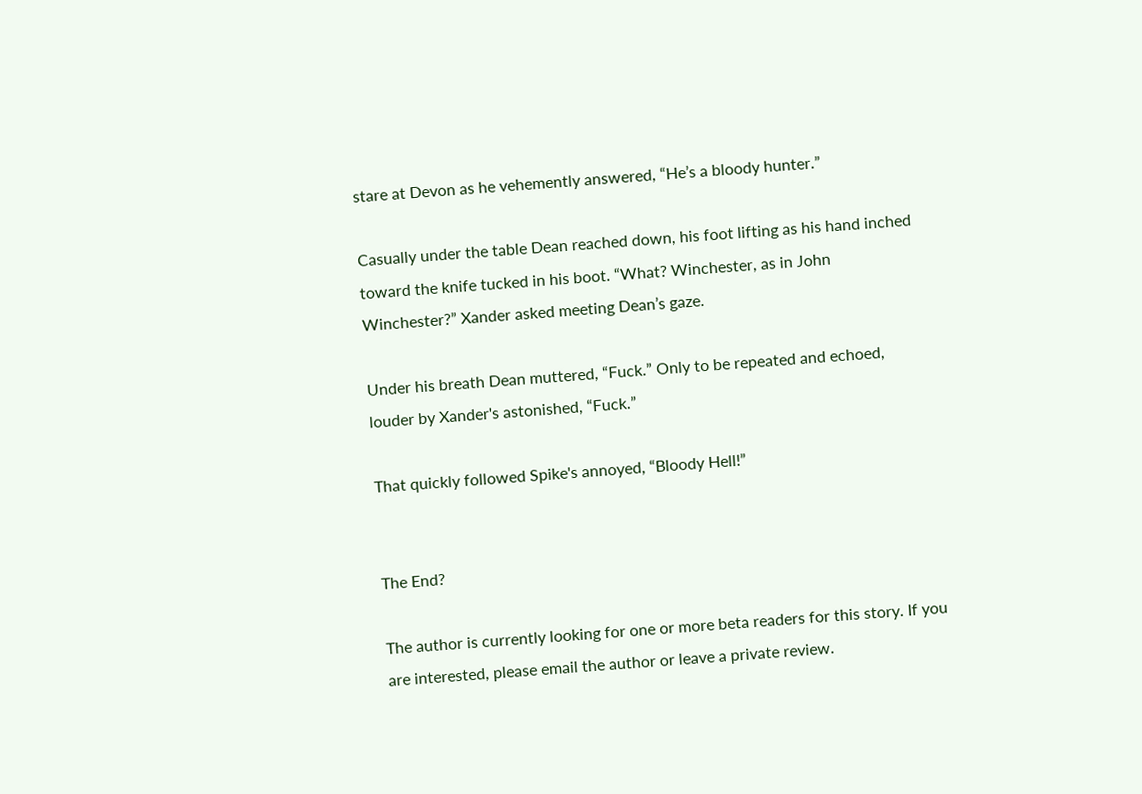stare at Devon as he vehemently answered, “He’s a bloody hunter.”

Casually under the table Dean reached down, his foot lifting as his hand inched toward the knife tucked in his boot. “What? Winchester, as in John Winchester?” Xander asked meeting Dean’s gaze.

Under his breath Dean muttered, “Fuck.” Only to be repeated and echoed, louder by Xander's astonished, “Fuck.”

That quickly followed Spike's annoyed, “Bloody Hell!”


The End?

The author is currently looking for one or more beta readers for this story. If you are interested, please email the author or leave a private review.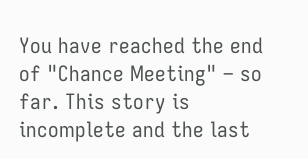You have reached the end of "Chance Meeting" – so far. This story is incomplete and the last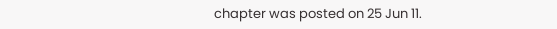chapter was posted on 25 Jun 11.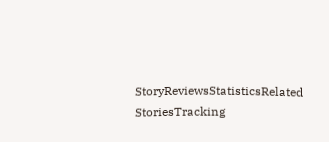StoryReviewsStatisticsRelated StoriesTracking